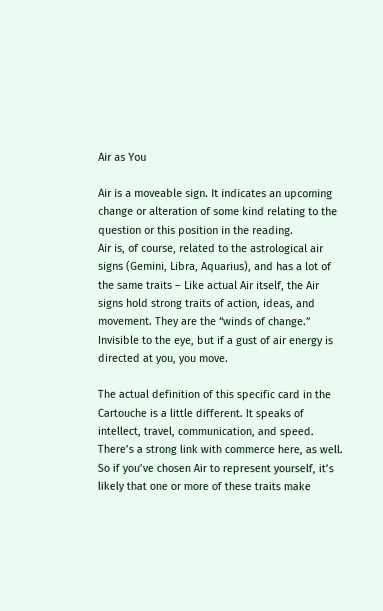Air as You

Air is a moveable sign. It indicates an upcoming change or alteration of some kind relating to the question or this position in the reading.
Air is, of course, related to the astrological air signs (Gemini, Libra, Aquarius), and has a lot of the same traits – Like actual Air itself, the Air signs hold strong traits of action, ideas, and movement. They are the “winds of change.” Invisible to the eye, but if a gust of air energy is directed at you, you move.

The actual definition of this specific card in the Cartouche is a little different. It speaks of intellect, travel, communication, and speed. There’s a strong link with commerce here, as well. So if you’ve chosen Air to represent yourself, it’s likely that one or more of these traits make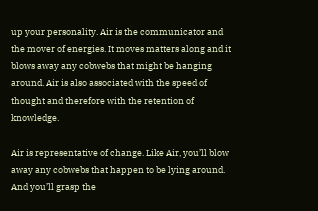up your personality. Air is the communicator and the mover of energies. It moves matters along and it blows away any cobwebs that might be hanging around. Air is also associated with the speed of thought and therefore with the retention of knowledge.

Air is representative of change. Like Air, you’ll blow away any cobwebs that happen to be lying around. And you’ll grasp the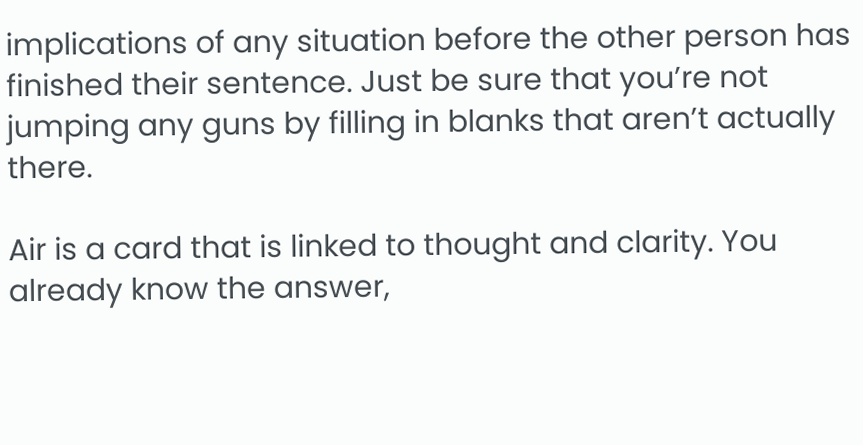implications of any situation before the other person has finished their sentence. Just be sure that you’re not jumping any guns by filling in blanks that aren’t actually there.

Air is a card that is linked to thought and clarity. You already know the answer,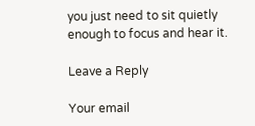you just need to sit quietly enough to focus and hear it.

Leave a Reply

Your email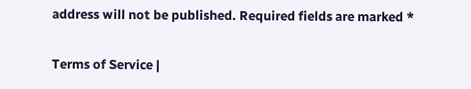address will not be published. Required fields are marked *

Terms of Service |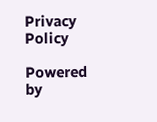Privacy Policy

Powered by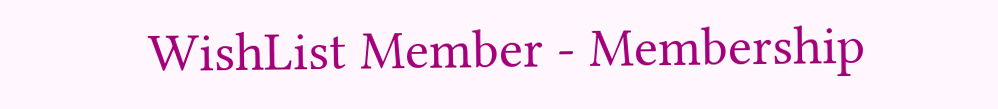WishList Member - Membership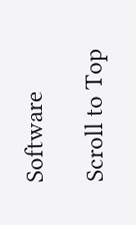Software

Scroll to Top